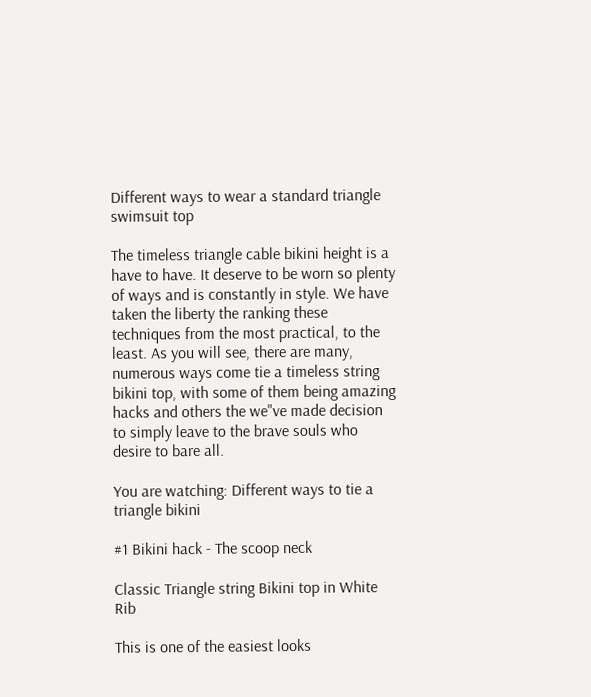Different ways to wear a standard triangle swimsuit top

The timeless triangle cable bikini height is a have to have. It deserve to be worn so plenty of ways and is constantly in style. We have taken the liberty the ranking these techniques from the most practical, to the least. As you will see, there are many, numerous ways come tie a timeless string bikini top, with some of them being amazing hacks and others the we"ve made decision to simply leave to the brave souls who desire to bare all.

You are watching: Different ways to tie a triangle bikini

#1 Bikini hack - The scoop neck

Classic Triangle string Bikini top in White Rib

This is one of the easiest looks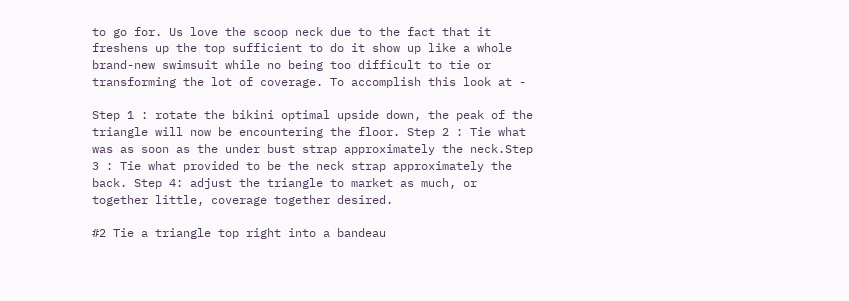to go for. Us love the scoop neck due to the fact that it freshens up the top sufficient to do it show up like a whole brand-new swimsuit while no being too difficult to tie or transforming the lot of coverage. To accomplish this look at -

Step 1 : rotate the bikini optimal upside down, the peak of the triangle will now be encountering the floor. Step 2 : Tie what was as soon as the under bust strap approximately the neck.Step 3 : Tie what provided to be the neck strap approximately the back. Step 4: adjust the triangle to market as much, or together little, coverage together desired.

#2 Tie a triangle top right into a bandeau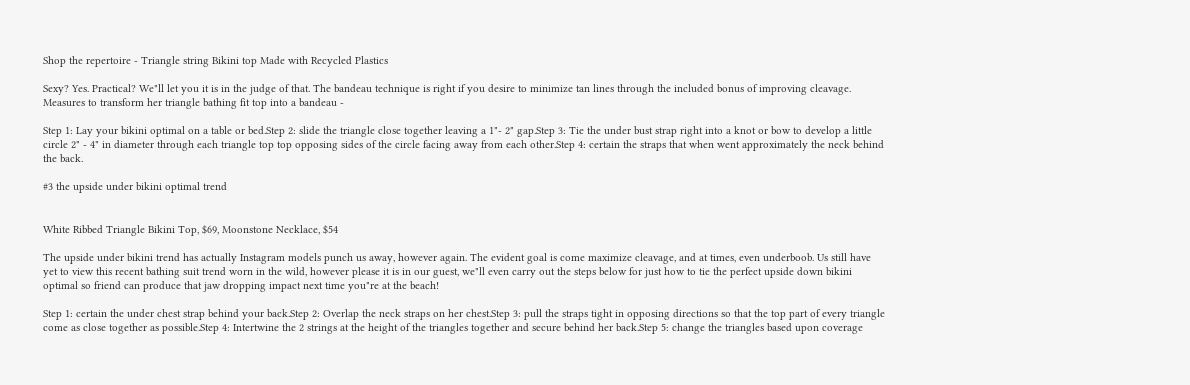Shop the repertoire - Triangle string Bikini top Made with Recycled Plastics

Sexy? Yes. Practical? We"ll let you it is in the judge of that. The bandeau technique is right if you desire to minimize tan lines through the included bonus of improving cleavage. Measures to transform her triangle bathing fit top into a bandeau -

Step 1: Lay your bikini optimal on a table or bed.Step 2: slide the triangle close together leaving a 1"- 2" gap.Step 3: Tie the under bust strap right into a knot or bow to develop a little circle 2" - 4" in diameter through each triangle top top opposing sides of the circle facing away from each other.Step 4: certain the straps that when went approximately the neck behind the back.

#3 the upside under bikini optimal trend


White Ribbed Triangle Bikini Top, $69, Moonstone Necklace, $54

The upside under bikini trend has actually Instagram models punch us away, however again. The evident goal is come maximize cleavage, and at times, even underboob. Us still have yet to view this recent bathing suit trend worn in the wild, however please it is in our guest, we"ll even carry out the steps below for just how to tie the perfect upside down bikini optimal so friend can produce that jaw dropping impact next time you"re at the beach!

Step 1: certain the under chest strap behind your back.Step 2: Overlap the neck straps on her chest.Step 3: pull the straps tight in opposing directions so that the top part of every triangle come as close together as possible.Step 4: Intertwine the 2 strings at the height of the triangles together and secure behind her back.Step 5: change the triangles based upon coverage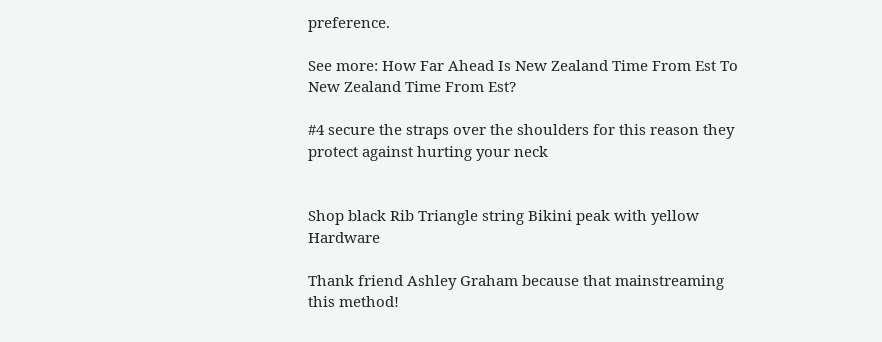preference.

See more: How Far Ahead Is New Zealand Time From Est To New Zealand Time From Est?

#4 secure the straps over the shoulders for this reason they protect against hurting your neck


Shop black Rib Triangle string Bikini peak with yellow Hardware

Thank friend Ashley Graham because that mainstreaming this method!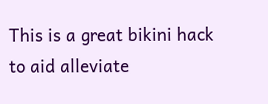This is a great bikini hack to aid alleviate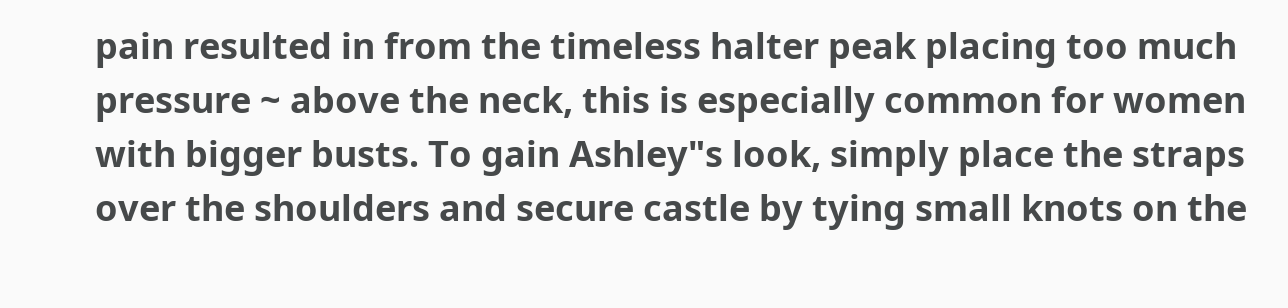pain resulted in from the timeless halter peak placing too much pressure ~ above the neck, this is especially common for women with bigger busts. To gain Ashley"s look, simply place the straps over the shoulders and secure castle by tying small knots on the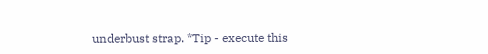underbust strap. *Tip - execute this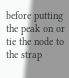before putting the peak on or tie the node to the strap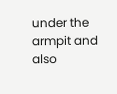under the armpit and also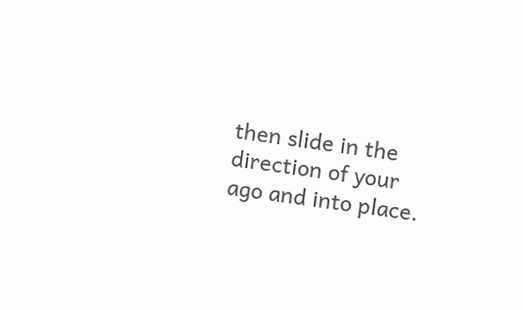then slide in the direction of your ago and into place.